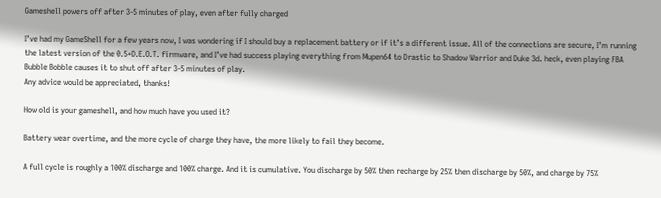Gameshell powers off after 3-5 minutes of play, even after fully charged

I’ve had my GameShell for a few years now, I was wondering if I should buy a replacement battery or if it’s a different issue. All of the connections are secure, I’m running the latest version of the 0.5+D.E.O.T. firmware, and I’ve had success playing everything from Mupen64 to Drastic to Shadow Warrior and Duke 3d. heck, even playing FBA Bubble Bobble causes it to shut off after 3-5 minutes of play.
Any advice would be appreciated, thanks!

How old is your gameshell, and how much have you used it?

Battery wear overtime, and the more cycle of charge they have, the more likely to fail they become.

A full cycle is roughly a 100% discharge and 100% charge. And it is cumulative. You discharge by 50% then recharge by 25% then discharge by 50%, and charge by 75%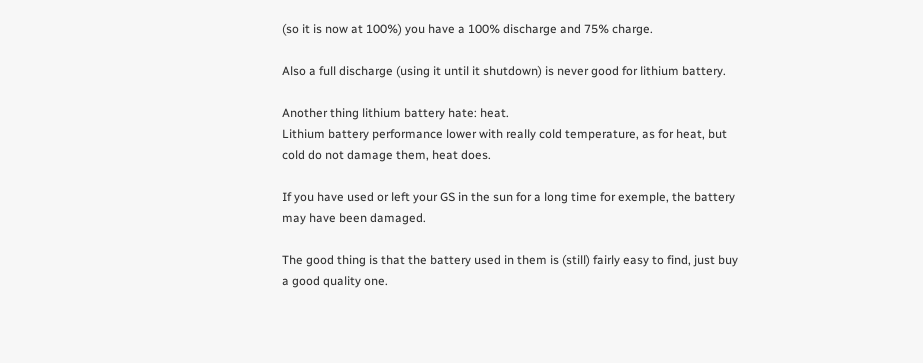(so it is now at 100%) you have a 100% discharge and 75% charge.

Also a full discharge (using it until it shutdown) is never good for lithium battery.

Another thing lithium battery hate: heat.
Lithium battery performance lower with really cold temperature, as for heat, but cold do not damage them, heat does.

If you have used or left your GS in the sun for a long time for exemple, the battery may have been damaged.

The good thing is that the battery used in them is (still) fairly easy to find, just buy a good quality one.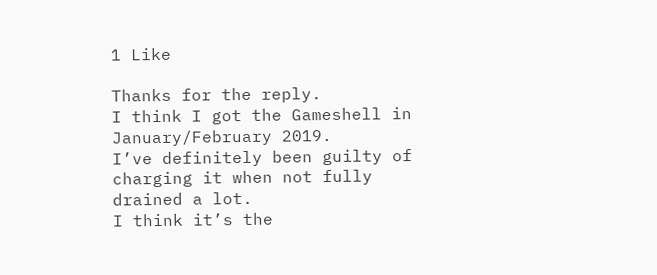1 Like

Thanks for the reply.
I think I got the Gameshell in January/February 2019.
I’ve definitely been guilty of charging it when not fully drained a lot.
I think it’s the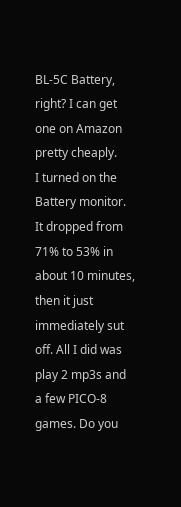BL-5C Battery, right? I can get one on Amazon pretty cheaply.
I turned on the Battery monitor. It dropped from 71% to 53% in about 10 minutes, then it just immediately sut off. All I did was play 2 mp3s and a few PICO-8 games. Do you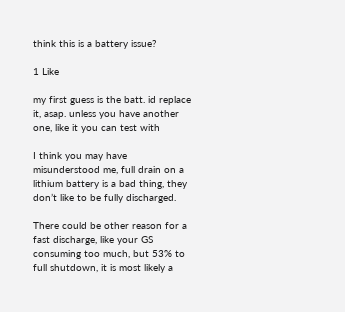think this is a battery issue?

1 Like

my first guess is the batt. id replace it, asap. unless you have another one, like it you can test with

I think you may have misunderstood me, full drain on a lithium battery is a bad thing, they don’t like to be fully discharged.

There could be other reason for a fast discharge, like your GS consuming too much, but 53% to full shutdown, it is most likely a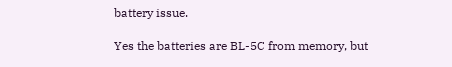battery issue.

Yes the batteries are BL-5C from memory, but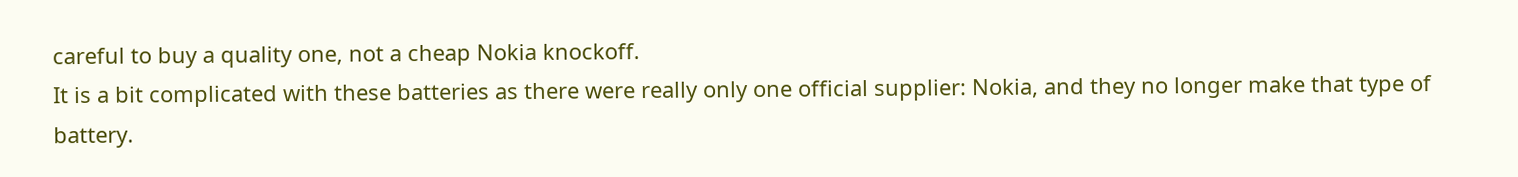careful to buy a quality one, not a cheap Nokia knockoff.
It is a bit complicated with these batteries as there were really only one official supplier: Nokia, and they no longer make that type of battery.